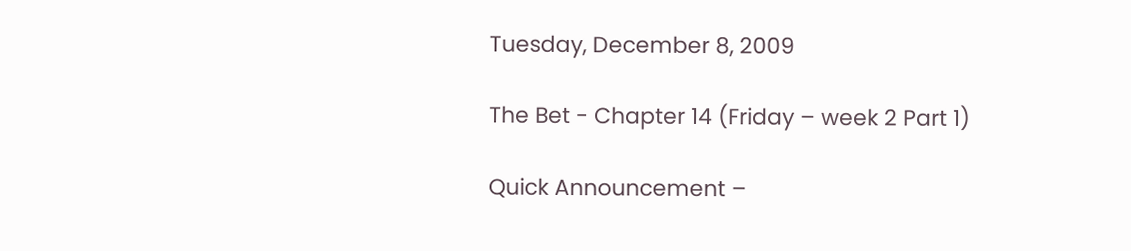Tuesday, December 8, 2009

The Bet - Chapter 14 (Friday – week 2 Part 1)

Quick Announcement –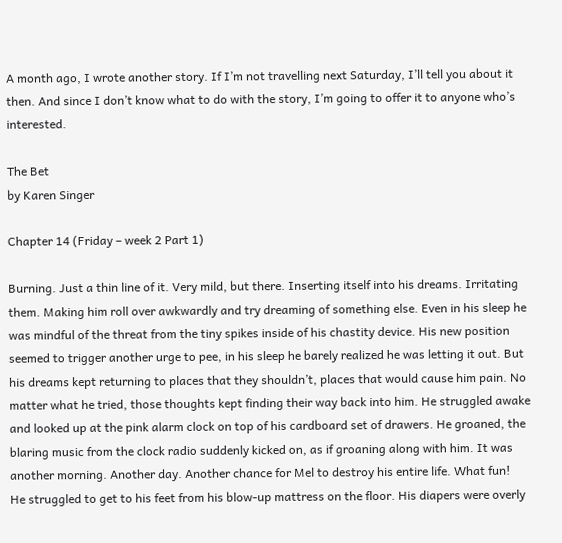A month ago, I wrote another story. If I’m not travelling next Saturday, I’ll tell you about it then. And since I don’t know what to do with the story, I’m going to offer it to anyone who’s interested.

The Bet
by Karen Singer

Chapter 14 (Friday – week 2 Part 1)

Burning. Just a thin line of it. Very mild, but there. Inserting itself into his dreams. Irritating them. Making him roll over awkwardly and try dreaming of something else. Even in his sleep he was mindful of the threat from the tiny spikes inside of his chastity device. His new position seemed to trigger another urge to pee, in his sleep he barely realized he was letting it out. But his dreams kept returning to places that they shouldn’t, places that would cause him pain. No matter what he tried, those thoughts kept finding their way back into him. He struggled awake and looked up at the pink alarm clock on top of his cardboard set of drawers. He groaned, the blaring music from the clock radio suddenly kicked on, as if groaning along with him. It was another morning. Another day. Another chance for Mel to destroy his entire life. What fun!
He struggled to get to his feet from his blow-up mattress on the floor. His diapers were overly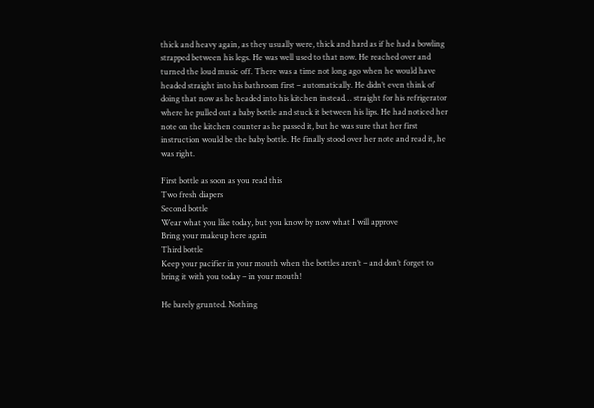thick and heavy again, as they usually were, thick and hard as if he had a bowling strapped between his legs. He was well used to that now. He reached over and turned the loud music off. There was a time not long ago when he would have headed straight into his bathroom first – automatically. He didn’t even think of doing that now as he headed into his kitchen instead… straight for his refrigerator where he pulled out a baby bottle and stuck it between his lips. He had noticed her note on the kitchen counter as he passed it, but he was sure that her first instruction would be the baby bottle. He finally stood over her note and read it, he was right.

First bottle as soon as you read this
Two fresh diapers
Second bottle
Wear what you like today, but you know by now what I will approve
Bring your makeup here again
Third bottle
Keep your pacifier in your mouth when the bottles aren’t – and don’t forget to bring it with you today – in your mouth!

He barely grunted. Nothing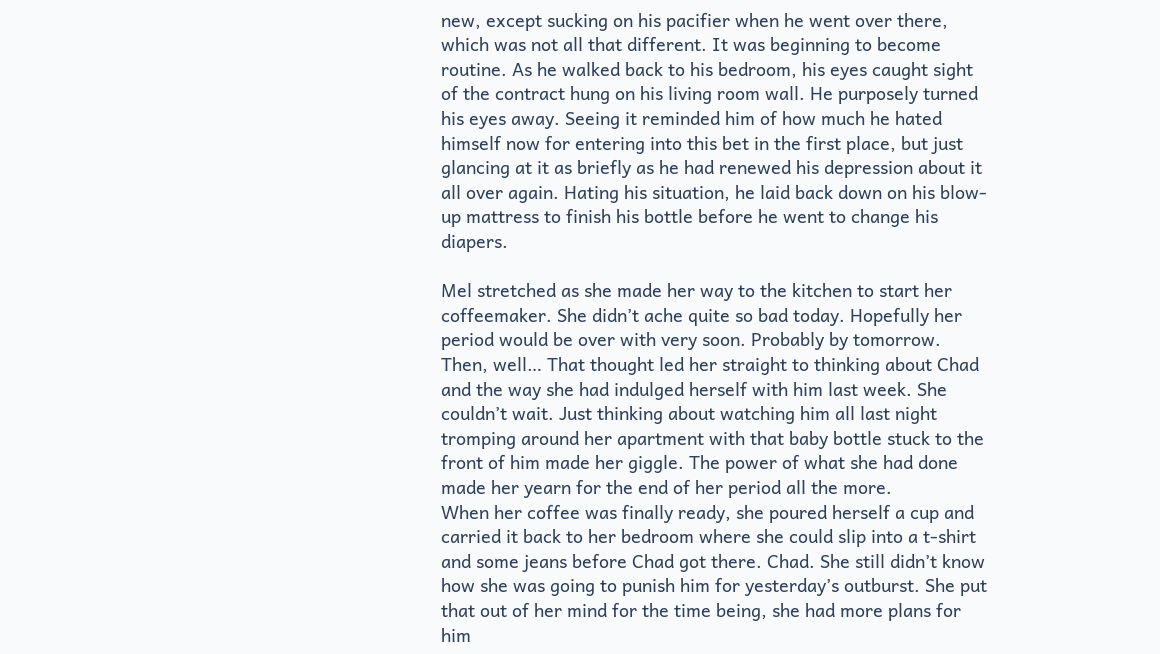new, except sucking on his pacifier when he went over there, which was not all that different. It was beginning to become routine. As he walked back to his bedroom, his eyes caught sight of the contract hung on his living room wall. He purposely turned his eyes away. Seeing it reminded him of how much he hated himself now for entering into this bet in the first place, but just glancing at it as briefly as he had renewed his depression about it all over again. Hating his situation, he laid back down on his blow-up mattress to finish his bottle before he went to change his diapers.

Mel stretched as she made her way to the kitchen to start her coffeemaker. She didn’t ache quite so bad today. Hopefully her period would be over with very soon. Probably by tomorrow. Then, well… That thought led her straight to thinking about Chad and the way she had indulged herself with him last week. She couldn’t wait. Just thinking about watching him all last night tromping around her apartment with that baby bottle stuck to the front of him made her giggle. The power of what she had done made her yearn for the end of her period all the more.
When her coffee was finally ready, she poured herself a cup and carried it back to her bedroom where she could slip into a t-shirt and some jeans before Chad got there. Chad. She still didn’t know how she was going to punish him for yesterday’s outburst. She put that out of her mind for the time being, she had more plans for him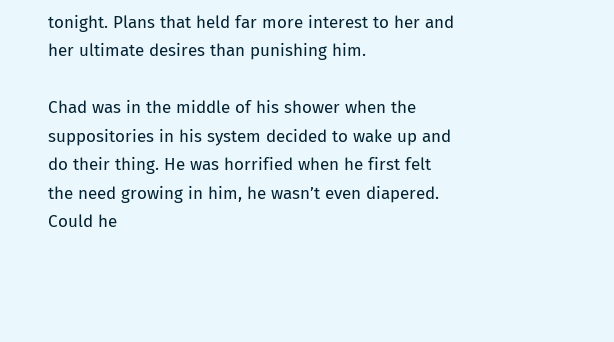tonight. Plans that held far more interest to her and her ultimate desires than punishing him.

Chad was in the middle of his shower when the suppositories in his system decided to wake up and do their thing. He was horrified when he first felt the need growing in him, he wasn’t even diapered. Could he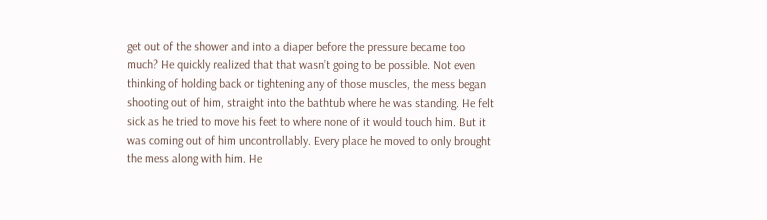get out of the shower and into a diaper before the pressure became too much? He quickly realized that that wasn’t going to be possible. Not even thinking of holding back or tightening any of those muscles, the mess began shooting out of him, straight into the bathtub where he was standing. He felt sick as he tried to move his feet to where none of it would touch him. But it was coming out of him uncontrollably. Every place he moved to only brought the mess along with him. He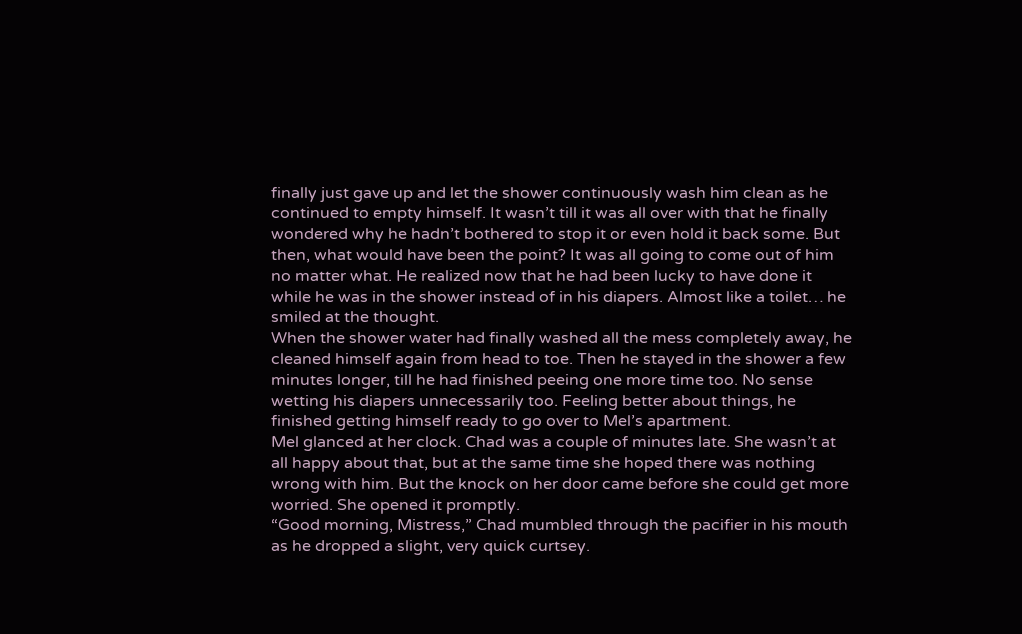finally just gave up and let the shower continuously wash him clean as he continued to empty himself. It wasn’t till it was all over with that he finally wondered why he hadn’t bothered to stop it or even hold it back some. But then, what would have been the point? It was all going to come out of him no matter what. He realized now that he had been lucky to have done it while he was in the shower instead of in his diapers. Almost like a toilet… he smiled at the thought.
When the shower water had finally washed all the mess completely away, he cleaned himself again from head to toe. Then he stayed in the shower a few minutes longer, till he had finished peeing one more time too. No sense wetting his diapers unnecessarily too. Feeling better about things, he finished getting himself ready to go over to Mel’s apartment.
Mel glanced at her clock. Chad was a couple of minutes late. She wasn’t at all happy about that, but at the same time she hoped there was nothing wrong with him. But the knock on her door came before she could get more worried. She opened it promptly.
“Good morning, Mistress,” Chad mumbled through the pacifier in his mouth as he dropped a slight, very quick curtsey.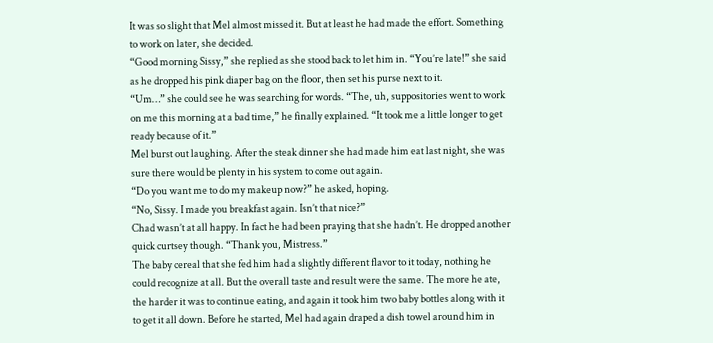It was so slight that Mel almost missed it. But at least he had made the effort. Something to work on later, she decided.
“Good morning Sissy,” she replied as she stood back to let him in. “You’re late!” she said as he dropped his pink diaper bag on the floor, then set his purse next to it.
“Um…” she could see he was searching for words. “The, uh, suppositories went to work on me this morning at a bad time,” he finally explained. “It took me a little longer to get ready because of it.”
Mel burst out laughing. After the steak dinner she had made him eat last night, she was sure there would be plenty in his system to come out again.
“Do you want me to do my makeup now?” he asked, hoping.
“No, Sissy. I made you breakfast again. Isn’t that nice?”
Chad wasn’t at all happy. In fact he had been praying that she hadn’t. He dropped another quick curtsey though. “Thank you, Mistress.”
The baby cereal that she fed him had a slightly different flavor to it today, nothing he could recognize at all. But the overall taste and result were the same. The more he ate, the harder it was to continue eating, and again it took him two baby bottles along with it to get it all down. Before he started, Mel had again draped a dish towel around him in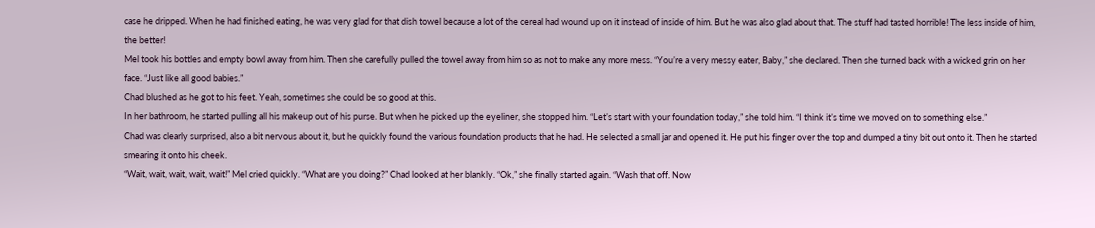case he dripped. When he had finished eating, he was very glad for that dish towel because a lot of the cereal had wound up on it instead of inside of him. But he was also glad about that. The stuff had tasted horrible! The less inside of him, the better!
Mel took his bottles and empty bowl away from him. Then she carefully pulled the towel away from him so as not to make any more mess. “You’re a very messy eater, Baby,” she declared. Then she turned back with a wicked grin on her face. “Just like all good babies.”
Chad blushed as he got to his feet. Yeah, sometimes she could be so good at this.
In her bathroom, he started pulling all his makeup out of his purse. But when he picked up the eyeliner, she stopped him. “Let’s start with your foundation today,” she told him. “I think it’s time we moved on to something else.”
Chad was clearly surprised, also a bit nervous about it, but he quickly found the various foundation products that he had. He selected a small jar and opened it. He put his finger over the top and dumped a tiny bit out onto it. Then he started smearing it onto his cheek.
“Wait, wait, wait, wait, wait!” Mel cried quickly. “What are you doing?” Chad looked at her blankly. “Ok,” she finally started again. “Wash that off. Now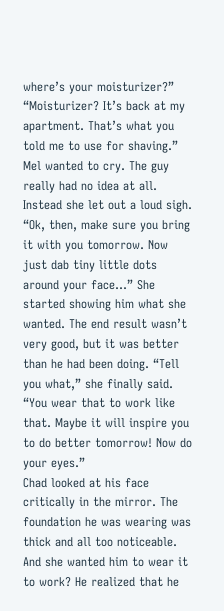where’s your moisturizer?”
“Moisturizer? It’s back at my apartment. That’s what you told me to use for shaving.”
Mel wanted to cry. The guy really had no idea at all. Instead she let out a loud sigh. “Ok, then, make sure you bring it with you tomorrow. Now just dab tiny little dots around your face…” She started showing him what she wanted. The end result wasn’t very good, but it was better than he had been doing. “Tell you what,” she finally said. “You wear that to work like that. Maybe it will inspire you to do better tomorrow! Now do your eyes.”
Chad looked at his face critically in the mirror. The foundation he was wearing was thick and all too noticeable. And she wanted him to wear it to work? He realized that he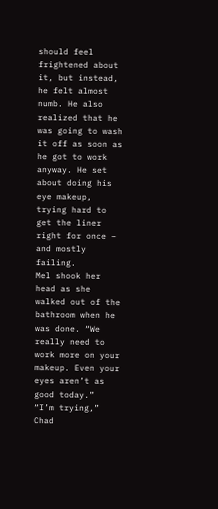should feel frightened about it, but instead, he felt almost numb. He also realized that he was going to wash it off as soon as he got to work anyway. He set about doing his eye makeup, trying hard to get the liner right for once – and mostly failing.
Mel shook her head as she walked out of the bathroom when he was done. “We really need to work more on your makeup. Even your eyes aren’t as good today.”
“I’m trying,” Chad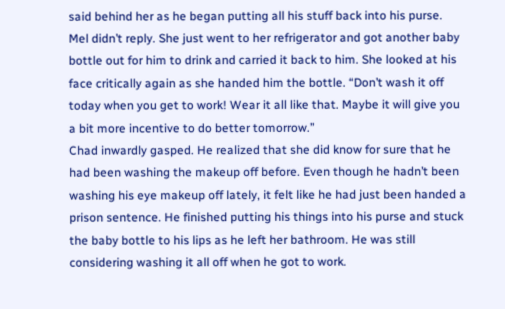said behind her as he began putting all his stuff back into his purse.
Mel didn’t reply. She just went to her refrigerator and got another baby bottle out for him to drink and carried it back to him. She looked at his face critically again as she handed him the bottle. “Don’t wash it off today when you get to work! Wear it all like that. Maybe it will give you a bit more incentive to do better tomorrow.”
Chad inwardly gasped. He realized that she did know for sure that he had been washing the makeup off before. Even though he hadn’t been washing his eye makeup off lately, it felt like he had just been handed a prison sentence. He finished putting his things into his purse and stuck the baby bottle to his lips as he left her bathroom. He was still considering washing it all off when he got to work.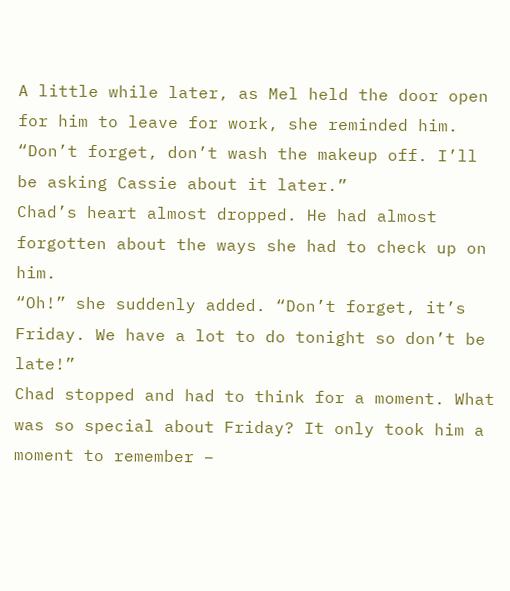A little while later, as Mel held the door open for him to leave for work, she reminded him. “Don’t forget, don’t wash the makeup off. I’ll be asking Cassie about it later.”
Chad’s heart almost dropped. He had almost forgotten about the ways she had to check up on him.
“Oh!” she suddenly added. “Don’t forget, it’s Friday. We have a lot to do tonight so don’t be late!”
Chad stopped and had to think for a moment. What was so special about Friday? It only took him a moment to remember –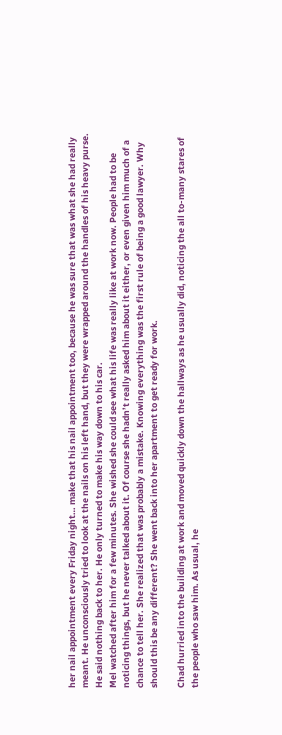her nail appointment every Friday night… make that his nail appointment too, because he was sure that was what she had really meant. He unconsciously tried to look at the nails on his left hand, but they were wrapped around the handles of his heavy purse. He said nothing back to her. He only turned to make his way down to his car.
Mel watched after him for a few minutes. She wished she could see what his life was really like at work now. People had to be noticing things, but he never talked about it. Of course she hadn’t really asked him about it either, or even given him much of a chance to tell her. She realized that was probably a mistake. Knowing everything was the first rule of being a good lawyer. Why should this be any different? She went back into her apartment to get ready for work.

Chad hurried into the building at work and moved quickly down the hallways as he usually did, noticing the all to-many stares of the people who saw him. As usual, he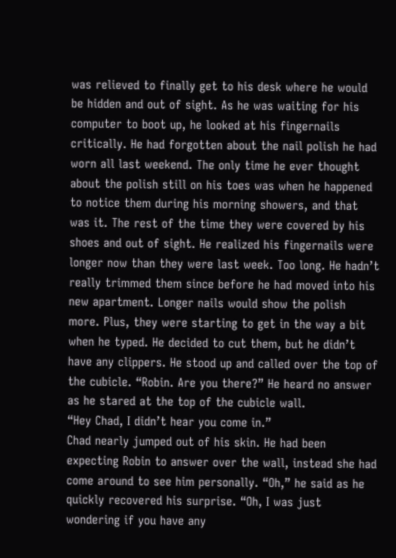was relieved to finally get to his desk where he would be hidden and out of sight. As he was waiting for his computer to boot up, he looked at his fingernails critically. He had forgotten about the nail polish he had worn all last weekend. The only time he ever thought about the polish still on his toes was when he happened to notice them during his morning showers, and that was it. The rest of the time they were covered by his shoes and out of sight. He realized his fingernails were longer now than they were last week. Too long. He hadn’t really trimmed them since before he had moved into his new apartment. Longer nails would show the polish more. Plus, they were starting to get in the way a bit when he typed. He decided to cut them, but he didn’t have any clippers. He stood up and called over the top of the cubicle. “Robin. Are you there?” He heard no answer as he stared at the top of the cubicle wall.
“Hey Chad, I didn’t hear you come in.”
Chad nearly jumped out of his skin. He had been expecting Robin to answer over the wall, instead she had come around to see him personally. “Oh,” he said as he quickly recovered his surprise. “Oh, I was just wondering if you have any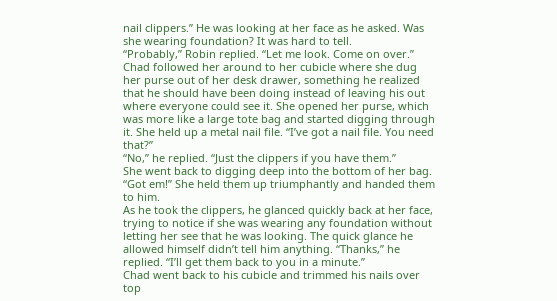nail clippers.” He was looking at her face as he asked. Was she wearing foundation? It was hard to tell.
“Probably,” Robin replied. “Let me look. Come on over.”
Chad followed her around to her cubicle where she dug her purse out of her desk drawer, something he realized that he should have been doing instead of leaving his out where everyone could see it. She opened her purse, which was more like a large tote bag and started digging through it. She held up a metal nail file. “I’ve got a nail file. You need that?”
“No,” he replied. “Just the clippers if you have them.”
She went back to digging deep into the bottom of her bag. “Got em!” She held them up triumphantly and handed them to him.
As he took the clippers, he glanced quickly back at her face, trying to notice if she was wearing any foundation without letting her see that he was looking. The quick glance he allowed himself didn’t tell him anything. “Thanks,” he replied. “I’ll get them back to you in a minute.”
Chad went back to his cubicle and trimmed his nails over top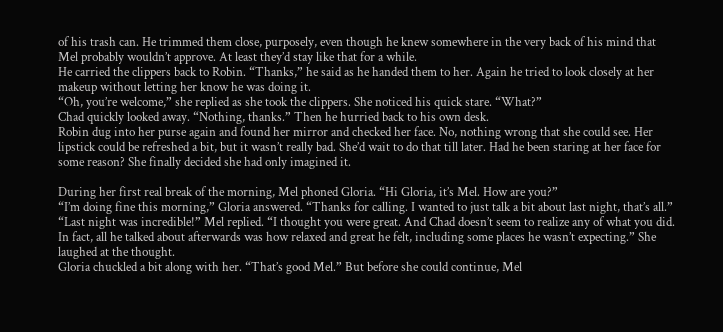of his trash can. He trimmed them close, purposely, even though he knew somewhere in the very back of his mind that Mel probably wouldn’t approve. At least they’d stay like that for a while.
He carried the clippers back to Robin. “Thanks,” he said as he handed them to her. Again he tried to look closely at her makeup without letting her know he was doing it.
“Oh, you’re welcome,” she replied as she took the clippers. She noticed his quick stare. “What?”
Chad quickly looked away. “Nothing, thanks.” Then he hurried back to his own desk.
Robin dug into her purse again and found her mirror and checked her face. No, nothing wrong that she could see. Her lipstick could be refreshed a bit, but it wasn’t really bad. She’d wait to do that till later. Had he been staring at her face for some reason? She finally decided she had only imagined it.

During her first real break of the morning, Mel phoned Gloria. “Hi Gloria, it’s Mel. How are you?”
“I’m doing fine this morning,” Gloria answered. “Thanks for calling. I wanted to just talk a bit about last night, that’s all.”
“Last night was incredible!” Mel replied. “I thought you were great. And Chad doesn’t seem to realize any of what you did. In fact, all he talked about afterwards was how relaxed and great he felt, including some places he wasn’t expecting.” She laughed at the thought.
Gloria chuckled a bit along with her. “That’s good Mel.” But before she could continue, Mel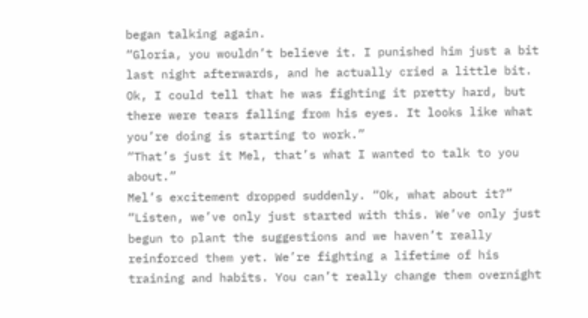began talking again.
“Gloria, you wouldn’t believe it. I punished him just a bit last night afterwards, and he actually cried a little bit. Ok, I could tell that he was fighting it pretty hard, but there were tears falling from his eyes. It looks like what you’re doing is starting to work.”
“That’s just it Mel, that’s what I wanted to talk to you about.”
Mel’s excitement dropped suddenly. “Ok, what about it?”
“Listen, we’ve only just started with this. We’ve only just begun to plant the suggestions and we haven’t really reinforced them yet. We’re fighting a lifetime of his training and habits. You can’t really change them overnight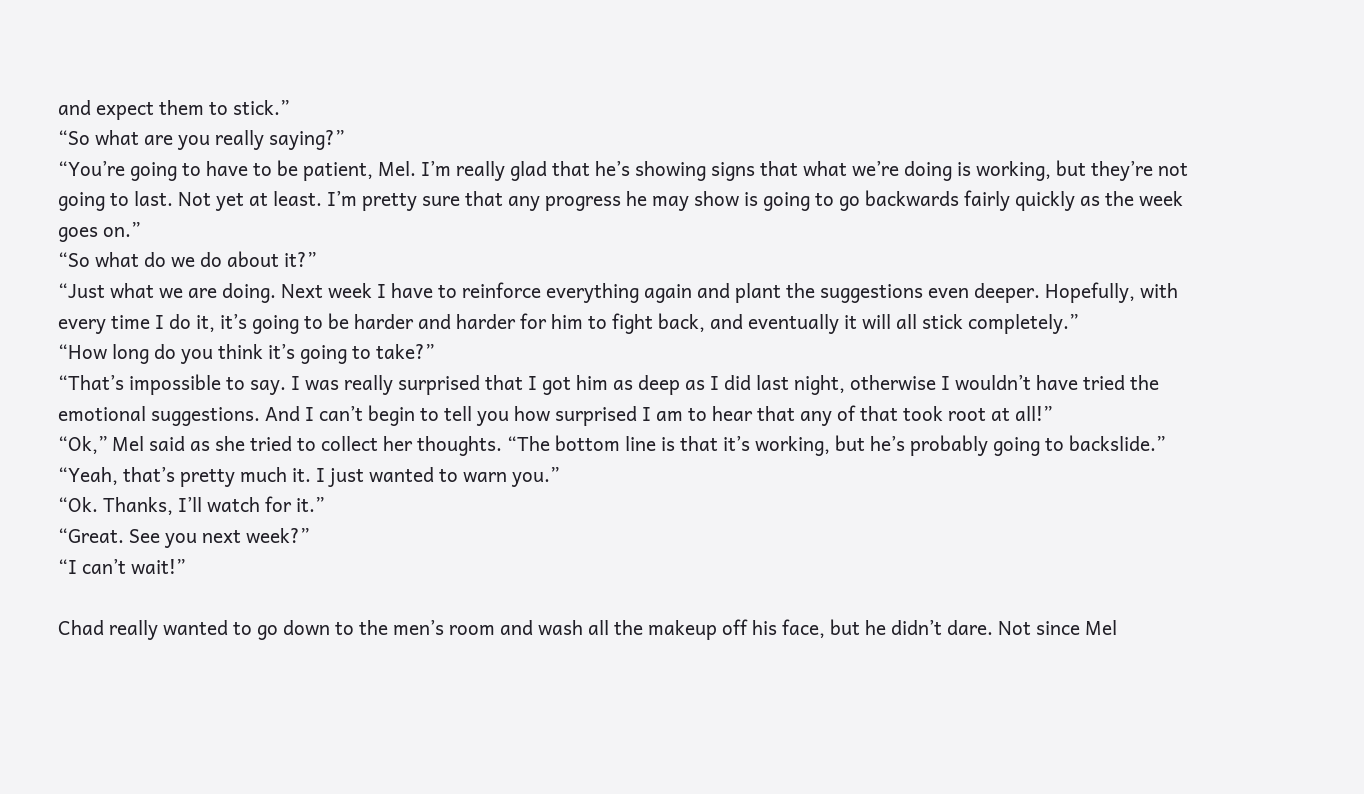and expect them to stick.”
“So what are you really saying?”
“You’re going to have to be patient, Mel. I’m really glad that he’s showing signs that what we’re doing is working, but they’re not going to last. Not yet at least. I’m pretty sure that any progress he may show is going to go backwards fairly quickly as the week goes on.”
“So what do we do about it?”
“Just what we are doing. Next week I have to reinforce everything again and plant the suggestions even deeper. Hopefully, with every time I do it, it’s going to be harder and harder for him to fight back, and eventually it will all stick completely.”
“How long do you think it’s going to take?”
“That’s impossible to say. I was really surprised that I got him as deep as I did last night, otherwise I wouldn’t have tried the emotional suggestions. And I can’t begin to tell you how surprised I am to hear that any of that took root at all!”
“Ok,” Mel said as she tried to collect her thoughts. “The bottom line is that it’s working, but he’s probably going to backslide.”
“Yeah, that’s pretty much it. I just wanted to warn you.”
“Ok. Thanks, I’ll watch for it.”
“Great. See you next week?”
“I can’t wait!”

Chad really wanted to go down to the men’s room and wash all the makeup off his face, but he didn’t dare. Not since Mel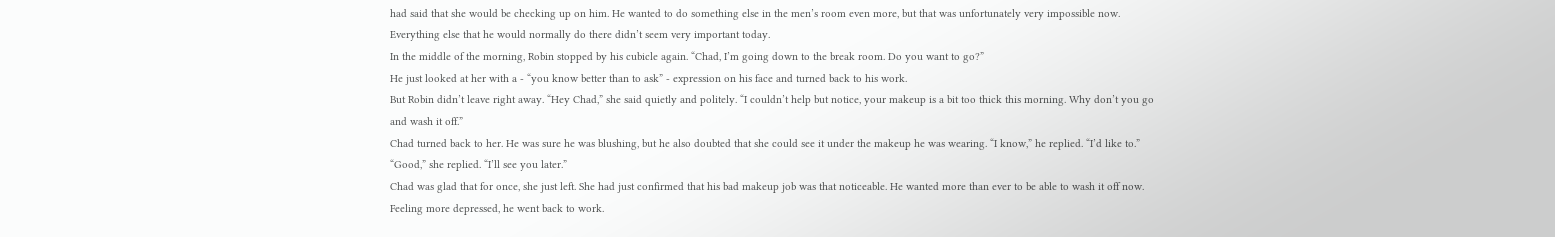had said that she would be checking up on him. He wanted to do something else in the men’s room even more, but that was unfortunately very impossible now. Everything else that he would normally do there didn’t seem very important today.
In the middle of the morning, Robin stopped by his cubicle again. “Chad, I’m going down to the break room. Do you want to go?”
He just looked at her with a - “you know better than to ask” - expression on his face and turned back to his work.
But Robin didn’t leave right away. “Hey Chad,” she said quietly and politely. “I couldn’t help but notice, your makeup is a bit too thick this morning. Why don’t you go and wash it off.”
Chad turned back to her. He was sure he was blushing, but he also doubted that she could see it under the makeup he was wearing. “I know,” he replied. “I’d like to.”
“Good,” she replied. “I’ll see you later.”
Chad was glad that for once, she just left. She had just confirmed that his bad makeup job was that noticeable. He wanted more than ever to be able to wash it off now. Feeling more depressed, he went back to work.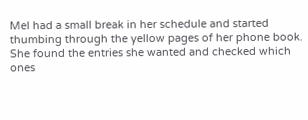Mel had a small break in her schedule and started thumbing through the yellow pages of her phone book. She found the entries she wanted and checked which ones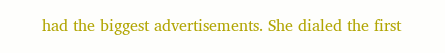had the biggest advertisements. She dialed the first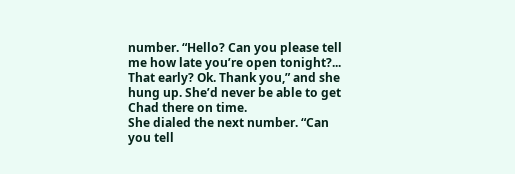number. “Hello? Can you please tell me how late you’re open tonight?... That early? Ok. Thank you,” and she hung up. She’d never be able to get Chad there on time.
She dialed the next number. “Can you tell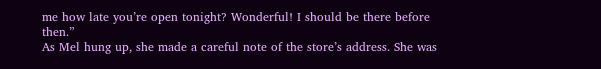me how late you’re open tonight? Wonderful! I should be there before then.”
As Mel hung up, she made a careful note of the store’s address. She was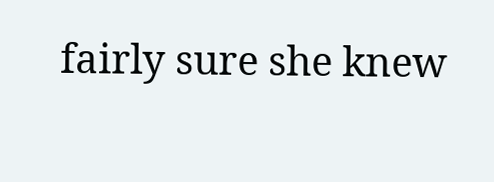fairly sure she knew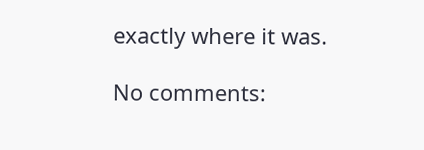exactly where it was.

No comments: